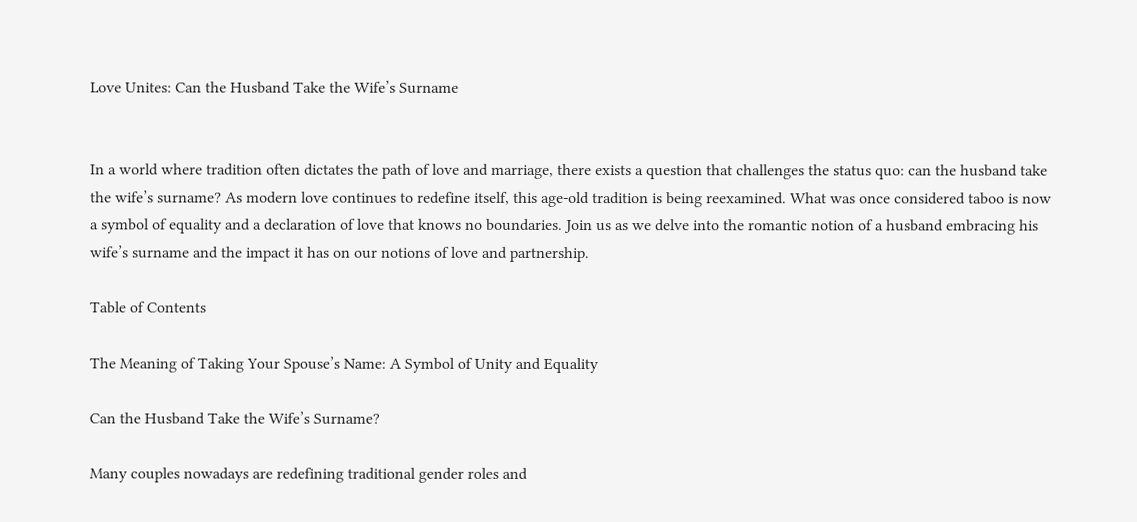Love Unites: Can the Husband Take the Wife’s Surname


In a world where tradition often dictates the path of love and marriage, there exists a question that challenges the status quo: can the husband take the wife’s surname? As modern love continues to redefine itself, this age-old tradition is being reexamined. What was once considered taboo is now a symbol of equality and a declaration of love that knows no boundaries. Join us as we delve into the romantic notion of a husband embracing his wife’s surname and the impact it has on our notions of love and partnership.

Table of Contents

The Meaning of Taking Your Spouse’s Name: A Symbol of Unity and Equality

Can the Husband Take the Wife’s Surname?

Many couples nowadays are redefining traditional gender roles and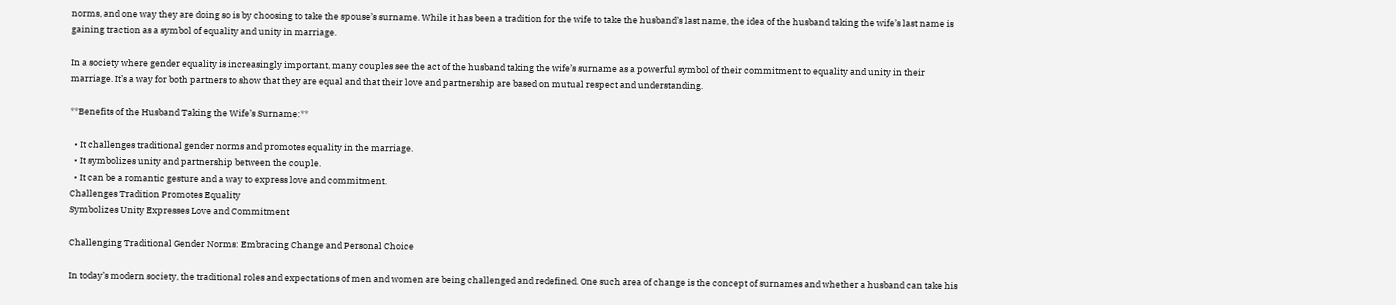norms, and one way they are doing so is by choosing to take the spouse’s surname. While it has been a tradition for the wife to take the husband’s last name, the idea of the husband taking the wife’s last name is gaining traction as a symbol of equality and unity in marriage.

In a society where gender equality is increasingly important, many couples see the act of the husband taking the wife’s surname as a powerful symbol of their commitment to equality and unity in their marriage. It’s a way for both partners to show that they are equal and that their love and partnership are based on mutual respect and understanding.

**Benefits of the Husband Taking the Wife’s Surname:**

  • It challenges traditional gender norms and promotes equality in the marriage.
  • It symbolizes unity and partnership between the couple.
  • It can be a romantic gesture and a way to express love and commitment.
Challenges Tradition Promotes Equality
Symbolizes Unity Expresses Love and Commitment

Challenging Traditional Gender Norms: Embracing Change and Personal Choice

In today’s modern society, the traditional roles and expectations of men and women are being challenged and redefined. One such area of change is the concept of surnames and whether a husband can take his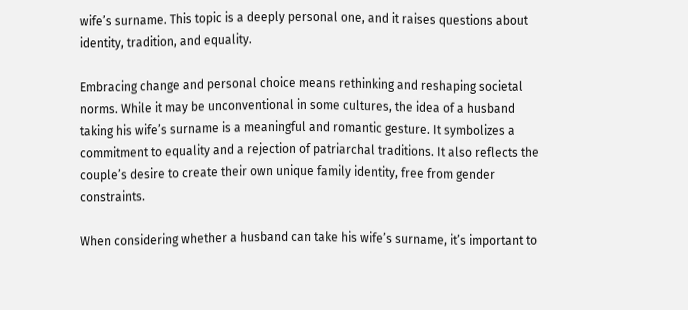wife’s surname. This topic is a deeply personal one, and it raises questions about identity, tradition, and equality.

Embracing change and personal choice means rethinking and reshaping societal norms. While it may be unconventional in some cultures, the idea of a husband taking his wife’s surname is a meaningful and romantic gesture. It symbolizes a commitment to equality and a rejection of patriarchal traditions. It also reflects the couple’s desire to create their own unique family identity, free from gender constraints.

When considering whether a husband can take his wife’s surname, it’s important to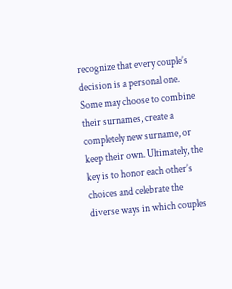recognize that every couple’s decision is a personal one. Some may choose to combine their surnames, create a completely new surname, or keep their own. Ultimately, the key is to honor each other’s choices and celebrate the diverse ways in which couples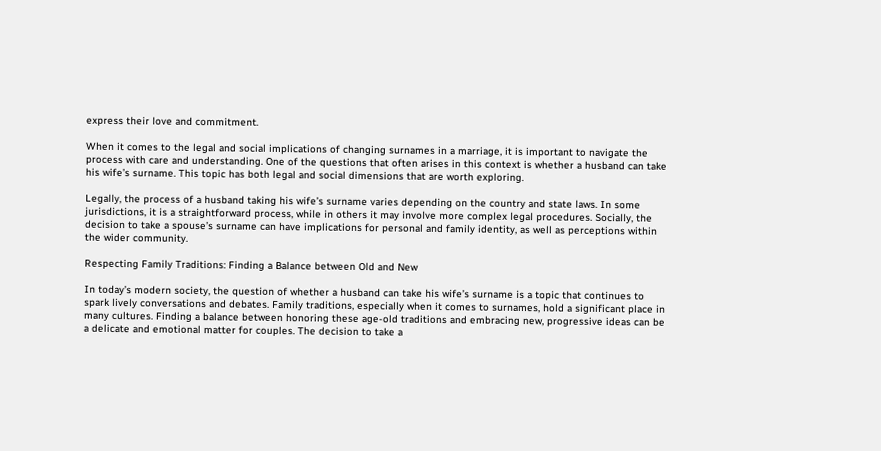express their love and commitment.

When it comes to the legal and social implications of changing surnames in a marriage, it is important to navigate the process with care and understanding. One of the questions that often arises in this context is whether a husband can take his wife’s surname. This topic has both legal and social dimensions that are worth exploring.

Legally, the process of a husband taking his wife’s surname varies depending on the country and state laws. In some jurisdictions, it is a straightforward process, while in others it may involve more complex legal procedures. Socially, the decision to take a spouse’s surname can have implications for personal and family identity, as well as perceptions within the wider community.

Respecting Family Traditions: Finding a Balance between Old and New

In today’s modern society, the question of whether a husband can take his wife’s surname is a topic that continues to spark lively conversations and debates. Family traditions, especially when it comes to surnames, hold a significant place in many cultures. Finding a balance between honoring these age-old traditions and embracing new, progressive ideas can be a delicate and emotional matter for couples. The decision to take a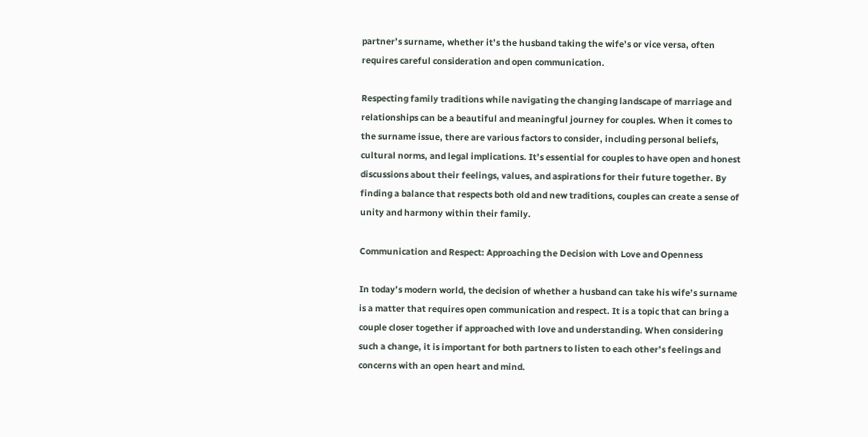partner’s surname, whether it’s the husband taking the wife’s or vice versa, often requires careful consideration and open communication.

Respecting family traditions while navigating the changing landscape of marriage and relationships can be a beautiful and meaningful journey for couples. When it comes to the surname issue, there are various factors to consider, including personal beliefs, cultural norms, and legal implications. It’s essential for couples to have open and honest discussions about their feelings, values, and aspirations for their future together. By finding a balance that respects both old and new traditions, couples can create a sense of unity and harmony within their family.

Communication and Respect: Approaching the Decision with Love and Openness

In today’s modern world, the decision of whether a husband can take his wife’s surname is a matter that requires open communication and respect. It is a topic that can bring a couple closer together if approached with love and understanding. When considering such a change, it is important for both partners to listen to each other’s feelings and concerns with an open heart and mind.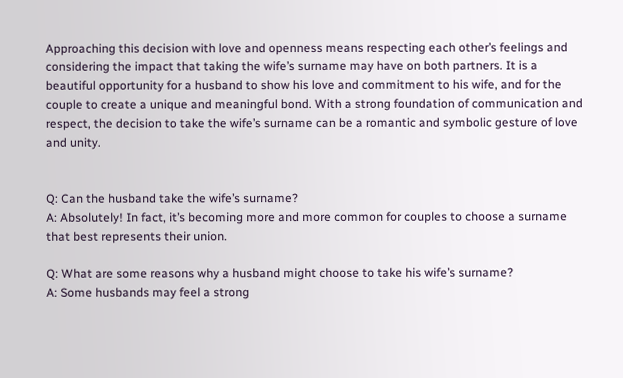Approaching this decision with love and openness means respecting each other’s feelings and considering the impact that taking the wife’s surname may have on both partners. It is a beautiful opportunity for a husband to show his love and commitment to his wife, and for the couple to create a unique and meaningful bond. With a strong foundation of communication and respect, the decision to take the wife’s surname can be a romantic and symbolic gesture of love and unity.


Q: Can the husband take the wife’s surname?
A: Absolutely! In fact, it’s becoming more and more common for couples to choose a surname that best represents their union.

Q: What are some reasons why a husband might choose to take his wife’s surname?
A: Some husbands may feel a strong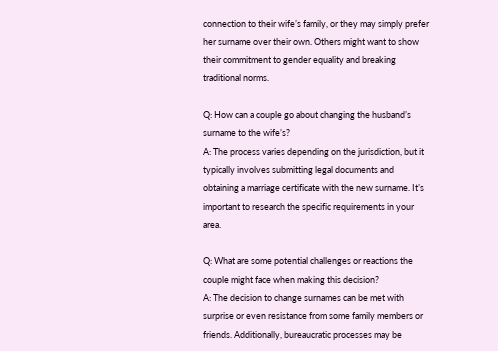connection to their wife’s family, or they may simply prefer her surname over their own. Others might want to show their commitment to gender equality and breaking traditional norms.

Q: How can a couple go about changing the husband’s surname to the wife’s?
A: The process varies depending on the jurisdiction, but it typically involves submitting legal documents and obtaining a marriage certificate with the new surname. It’s important to research the specific requirements in your area.

Q: What are some potential challenges or reactions the couple might face when making this decision?
A: The decision to change surnames can be met with surprise or even resistance from some family members or friends. Additionally, bureaucratic processes may be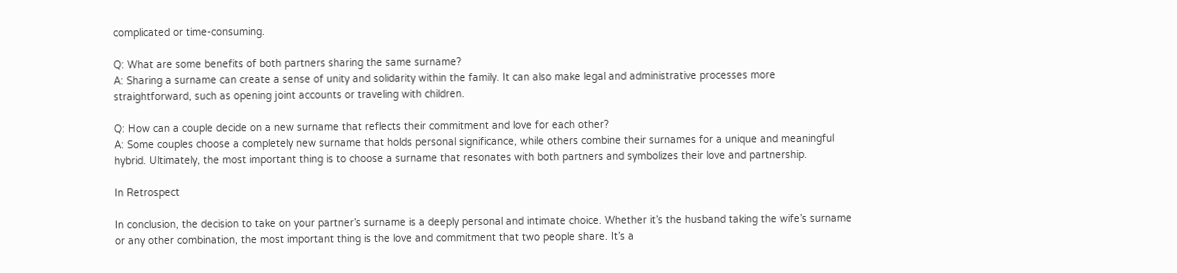complicated or time-consuming.

Q: What are some benefits of both partners sharing the same surname?
A: Sharing a surname can create a sense of unity and solidarity within the family. It can also make legal and administrative processes more straightforward, such as opening joint accounts or traveling with children.

Q: How can a couple decide on a new surname that reflects their commitment and love for each other?
A: Some couples choose a completely new surname that holds personal significance, while others combine their surnames for a unique and meaningful hybrid. Ultimately, the most important thing is to choose a surname that resonates with both partners and symbolizes their love and partnership.

In Retrospect

In conclusion, the decision to take on your partner’s surname is a deeply personal and intimate choice. Whether it’s the husband taking the wife’s surname or any other combination, the most important thing is the love and commitment that two people share. It’s a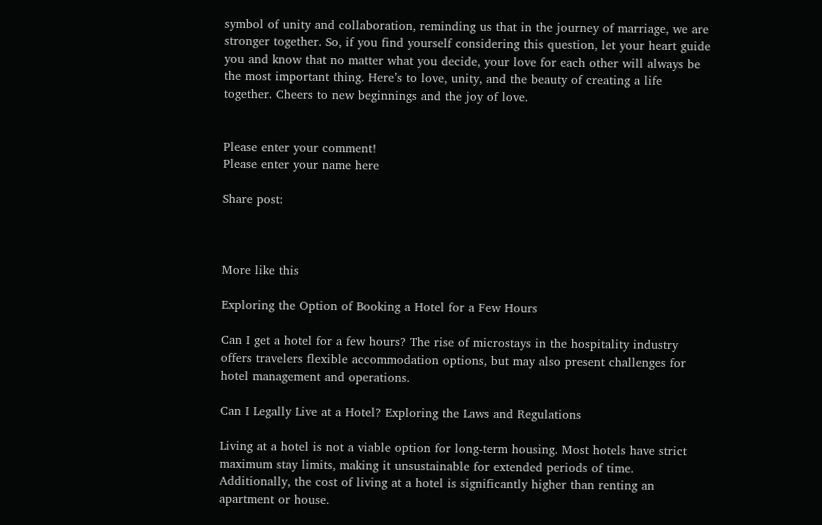symbol of unity and collaboration, reminding us that in the journey of marriage, we are stronger together. So, if you find yourself considering this question, let your heart guide you and know that no matter what you decide, your love for each other will always be the most important thing. Here’s to love, unity, and the beauty of creating a life together. Cheers to new beginnings and the joy of love.


Please enter your comment!
Please enter your name here

Share post:



More like this

Exploring the Option of Booking a Hotel for a Few Hours

Can I get a hotel for a few hours? The rise of microstays in the hospitality industry offers travelers flexible accommodation options, but may also present challenges for hotel management and operations.

Can I Legally Live at a Hotel? Exploring the Laws and Regulations

Living at a hotel is not a viable option for long-term housing. Most hotels have strict maximum stay limits, making it unsustainable for extended periods of time. Additionally, the cost of living at a hotel is significantly higher than renting an apartment or house.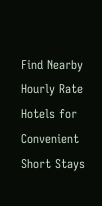Find Nearby Hourly Rate Hotels for Convenient Short Stays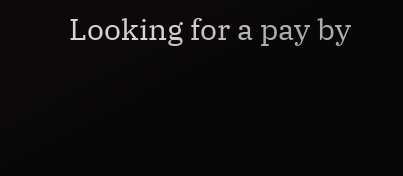Looking for a pay by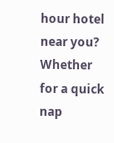hour hotel near you? Whether for a quick nap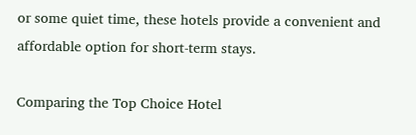or some quiet time, these hotels provide a convenient and affordable option for short-term stays.

Comparing the Top Choice Hotel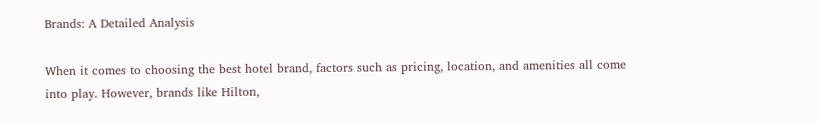Brands: A Detailed Analysis

When it comes to choosing the best hotel brand, factors such as pricing, location, and amenities all come into play. However, brands like Hilton,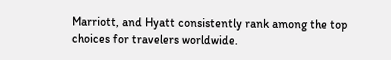Marriott, and Hyatt consistently rank among the top choices for travelers worldwide.